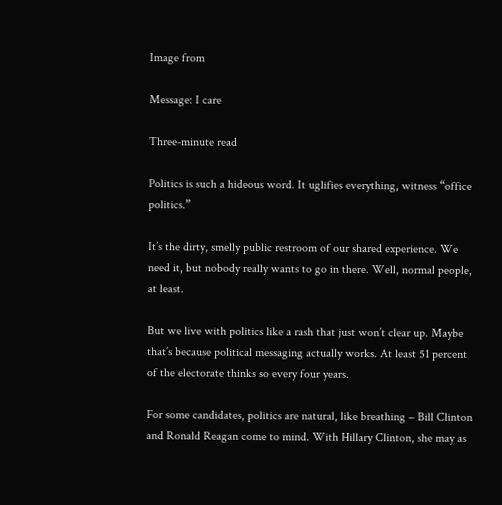Image from

Message: I care

Three-minute read

Politics is such a hideous word. It uglifies everything, witness “office politics.”

It’s the dirty, smelly public restroom of our shared experience. We need it, but nobody really wants to go in there. Well, normal people, at least.

But we live with politics like a rash that just won’t clear up. Maybe that’s because political messaging actually works. At least 51 percent of the electorate thinks so every four years.

For some candidates, politics are natural, like breathing – Bill Clinton and Ronald Reagan come to mind. With Hillary Clinton, she may as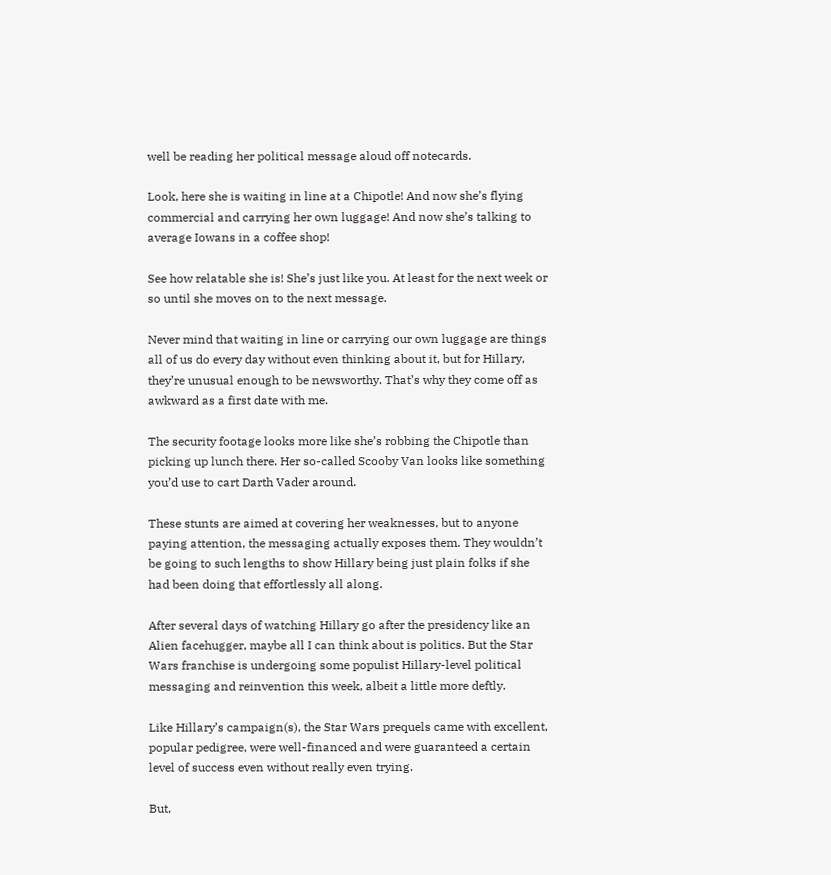well be reading her political message aloud off notecards.

Look, here she is waiting in line at a Chipotle! And now she’s flying commercial and carrying her own luggage! And now she’s talking to average Iowans in a coffee shop!

See how relatable she is! She’s just like you. At least for the next week or so until she moves on to the next message.

Never mind that waiting in line or carrying our own luggage are things all of us do every day without even thinking about it, but for Hillary, they’re unusual enough to be newsworthy. That’s why they come off as awkward as a first date with me.

The security footage looks more like she’s robbing the Chipotle than picking up lunch there. Her so-called Scooby Van looks like something you’d use to cart Darth Vader around.

These stunts are aimed at covering her weaknesses, but to anyone paying attention, the messaging actually exposes them. They wouldn’t be going to such lengths to show Hillary being just plain folks if she had been doing that effortlessly all along.

After several days of watching Hillary go after the presidency like an Alien facehugger, maybe all I can think about is politics. But the Star Wars franchise is undergoing some populist Hillary-level political messaging and reinvention this week, albeit a little more deftly.

Like Hillary’s campaign(s), the Star Wars prequels came with excellent, popular pedigree, were well-financed and were guaranteed a certain level of success even without really even trying.

But,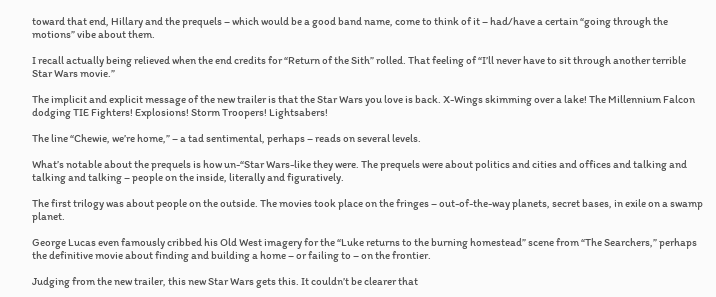toward that end, Hillary and the prequels – which would be a good band name, come to think of it – had/have a certain “going through the motions” vibe about them.

I recall actually being relieved when the end credits for “Return of the Sith” rolled. That feeling of “I’ll never have to sit through another terrible Star Wars movie.”

The implicit and explicit message of the new trailer is that the Star Wars you love is back. X-Wings skimming over a lake! The Millennium Falcon dodging TIE Fighters! Explosions! Storm Troopers! Lightsabers!

The line “Chewie, we’re home,” – a tad sentimental, perhaps – reads on several levels.

What’s notable about the prequels is how un-“Star Wars-like they were. The prequels were about politics and cities and offices and talking and talking and talking – people on the inside, literally and figuratively.

The first trilogy was about people on the outside. The movies took place on the fringes – out-of-the-way planets, secret bases, in exile on a swamp planet.

George Lucas even famously cribbed his Old West imagery for the “Luke returns to the burning homestead” scene from “The Searchers,” perhaps the definitive movie about finding and building a home – or failing to – on the frontier.

Judging from the new trailer, this new Star Wars gets this. It couldn’t be clearer that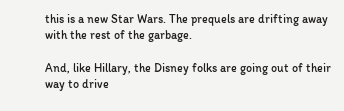this is a new Star Wars. The prequels are drifting away with the rest of the garbage.

And, like Hillary, the Disney folks are going out of their way to drive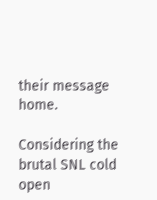their message home.

Considering the brutal SNL cold open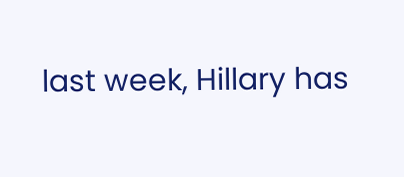last week, Hillary has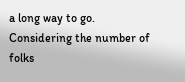a long way to go. Considering the number of folks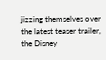jizzing themselves over the latest teaser trailer, the Disney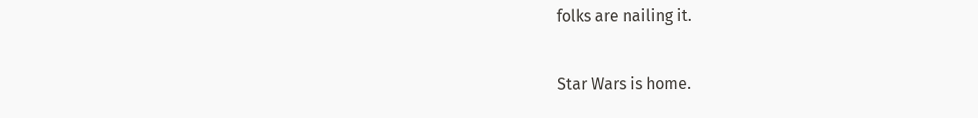folks are nailing it.

Star Wars is home.